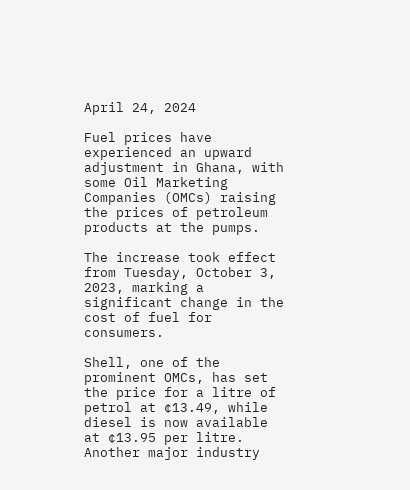April 24, 2024

Fuel prices have experienced an upward adjustment in Ghana, with some Oil Marketing Companies (OMCs) raising the prices of petroleum products at the pumps.

The increase took effect from Tuesday, October 3, 2023, marking a significant change in the cost of fuel for consumers.

Shell, one of the prominent OMCs, has set the price for a litre of petrol at ¢13.49, while diesel is now available at ¢13.95 per litre. Another major industry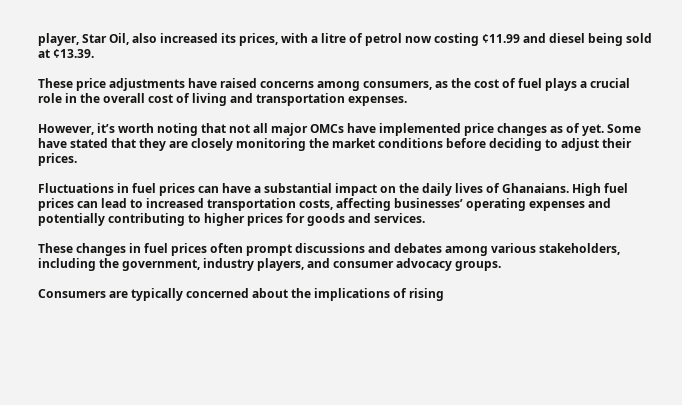player, Star Oil, also increased its prices, with a litre of petrol now costing ¢11.99 and diesel being sold at ¢13.39.

These price adjustments have raised concerns among consumers, as the cost of fuel plays a crucial role in the overall cost of living and transportation expenses.

However, it’s worth noting that not all major OMCs have implemented price changes as of yet. Some have stated that they are closely monitoring the market conditions before deciding to adjust their prices.

Fluctuations in fuel prices can have a substantial impact on the daily lives of Ghanaians. High fuel prices can lead to increased transportation costs, affecting businesses’ operating expenses and potentially contributing to higher prices for goods and services.

These changes in fuel prices often prompt discussions and debates among various stakeholders, including the government, industry players, and consumer advocacy groups.

Consumers are typically concerned about the implications of rising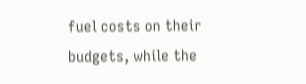fuel costs on their budgets, while the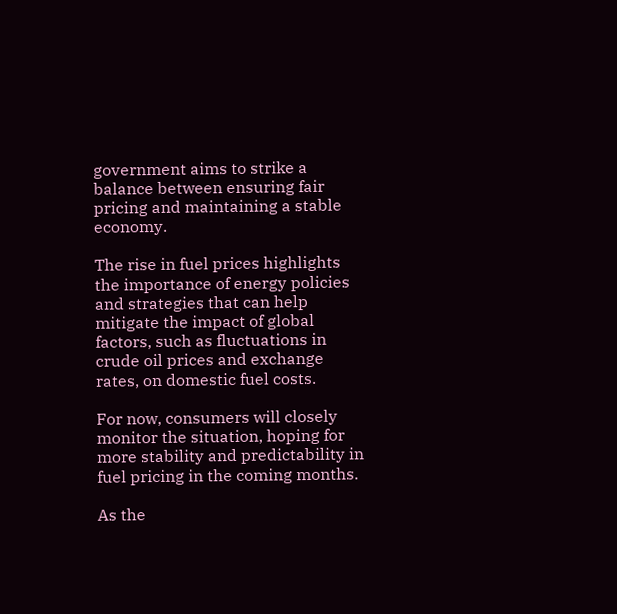government aims to strike a balance between ensuring fair pricing and maintaining a stable economy.

The rise in fuel prices highlights the importance of energy policies and strategies that can help mitigate the impact of global factors, such as fluctuations in crude oil prices and exchange rates, on domestic fuel costs.

For now, consumers will closely monitor the situation, hoping for more stability and predictability in fuel pricing in the coming months.

As the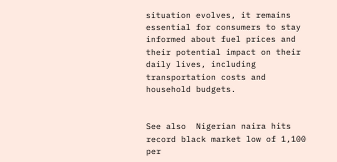situation evolves, it remains essential for consumers to stay informed about fuel prices and their potential impact on their daily lives, including transportation costs and household budgets.


See also  Nigerian naira hits record black market low of 1,100 per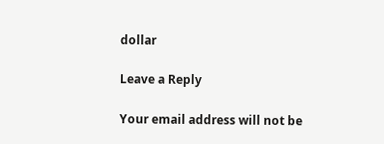dollar

Leave a Reply

Your email address will not be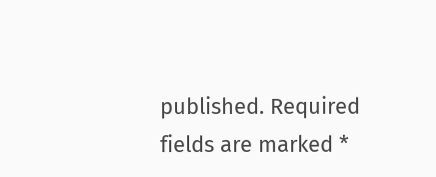published. Required fields are marked *